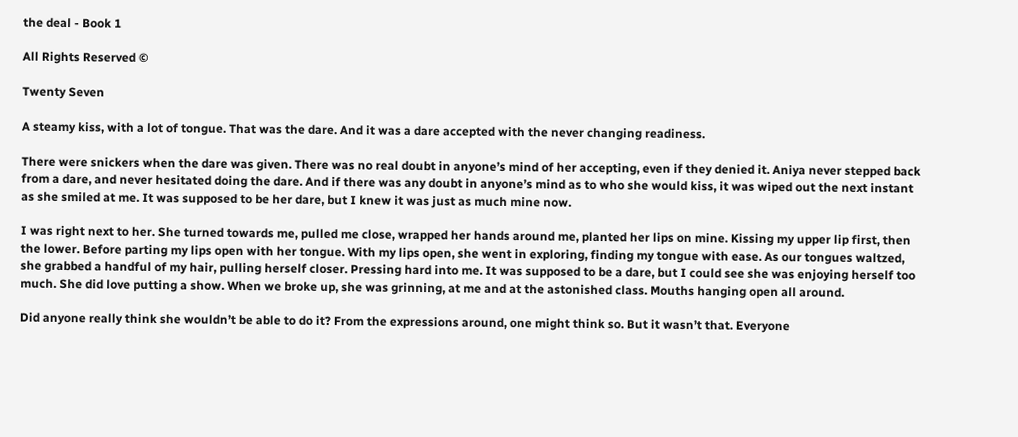the deal - Book 1

All Rights Reserved ©

Twenty Seven

A steamy kiss, with a lot of tongue. That was the dare. And it was a dare accepted with the never changing readiness.

There were snickers when the dare was given. There was no real doubt in anyone’s mind of her accepting, even if they denied it. Aniya never stepped back from a dare, and never hesitated doing the dare. And if there was any doubt in anyone’s mind as to who she would kiss, it was wiped out the next instant as she smiled at me. It was supposed to be her dare, but I knew it was just as much mine now.

I was right next to her. She turned towards me, pulled me close, wrapped her hands around me, planted her lips on mine. Kissing my upper lip first, then the lower. Before parting my lips open with her tongue. With my lips open, she went in exploring, finding my tongue with ease. As our tongues waltzed, she grabbed a handful of my hair, pulling herself closer. Pressing hard into me. It was supposed to be a dare, but I could see she was enjoying herself too much. She did love putting a show. When we broke up, she was grinning, at me and at the astonished class. Mouths hanging open all around.

Did anyone really think she wouldn’t be able to do it? From the expressions around, one might think so. But it wasn’t that. Everyone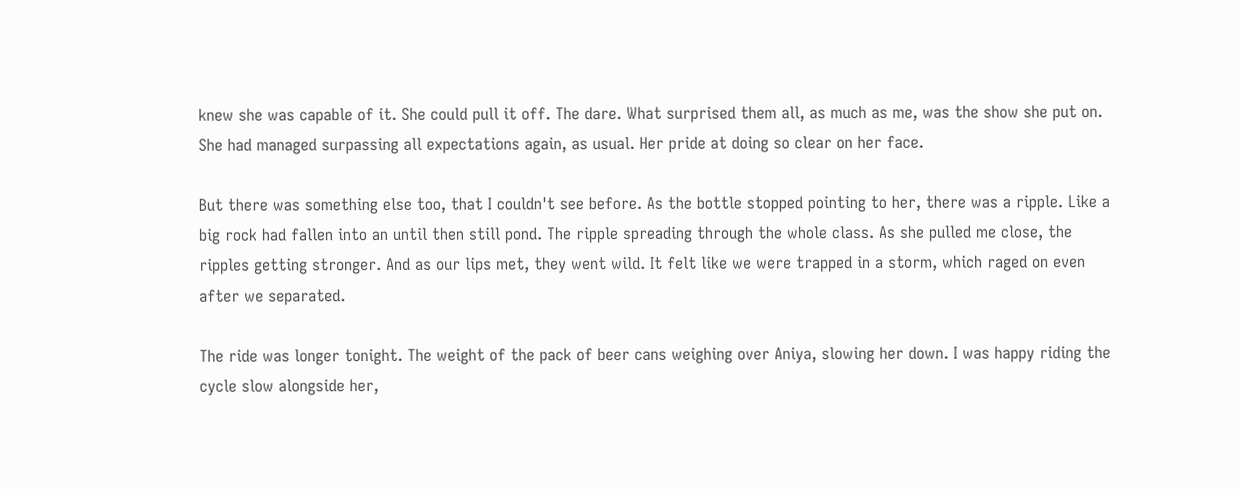knew she was capable of it. She could pull it off. The dare. What surprised them all, as much as me, was the show she put on. She had managed surpassing all expectations again, as usual. Her pride at doing so clear on her face.

But there was something else too, that I couldn't see before. As the bottle stopped pointing to her, there was a ripple. Like a big rock had fallen into an until then still pond. The ripple spreading through the whole class. As she pulled me close, the ripples getting stronger. And as our lips met, they went wild. It felt like we were trapped in a storm, which raged on even after we separated.

The ride was longer tonight. The weight of the pack of beer cans weighing over Aniya, slowing her down. I was happy riding the cycle slow alongside her,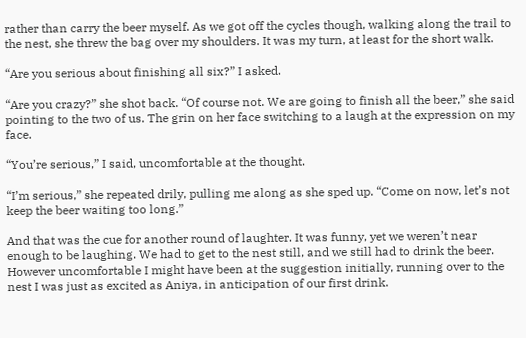rather than carry the beer myself. As we got off the cycles though, walking along the trail to the nest, she threw the bag over my shoulders. It was my turn, at least for the short walk.

“Are you serious about finishing all six?” I asked.

“Are you crazy?” she shot back. “Of course not. We are going to finish all the beer,” she said pointing to the two of us. The grin on her face switching to a laugh at the expression on my face.

“You’re serious,” I said, uncomfortable at the thought.

“I’m serious,” she repeated drily, pulling me along as she sped up. “Come on now, let’s not keep the beer waiting too long.”

And that was the cue for another round of laughter. It was funny, yet we weren’t near enough to be laughing. We had to get to the nest still, and we still had to drink the beer. However uncomfortable I might have been at the suggestion initially, running over to the nest I was just as excited as Aniya, in anticipation of our first drink.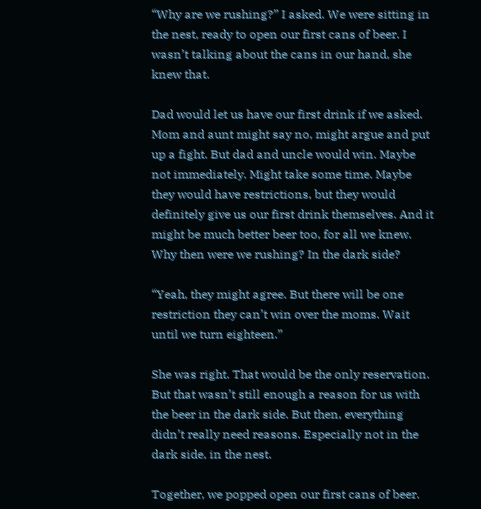“Why are we rushing?” I asked. We were sitting in the nest, ready to open our first cans of beer. I wasn’t talking about the cans in our hand, she knew that.

Dad would let us have our first drink if we asked. Mom and aunt might say no, might argue and put up a fight. But dad and uncle would win. Maybe not immediately. Might take some time. Maybe they would have restrictions, but they would definitely give us our first drink themselves. And it might be much better beer too, for all we knew. Why then were we rushing? In the dark side?

“Yeah, they might agree. But there will be one restriction they can’t win over the moms. Wait until we turn eighteen.”

She was right. That would be the only reservation. But that wasn’t still enough a reason for us with the beer in the dark side. But then, everything didn’t really need reasons. Especially not in the dark side, in the nest.

Together, we popped open our first cans of beer.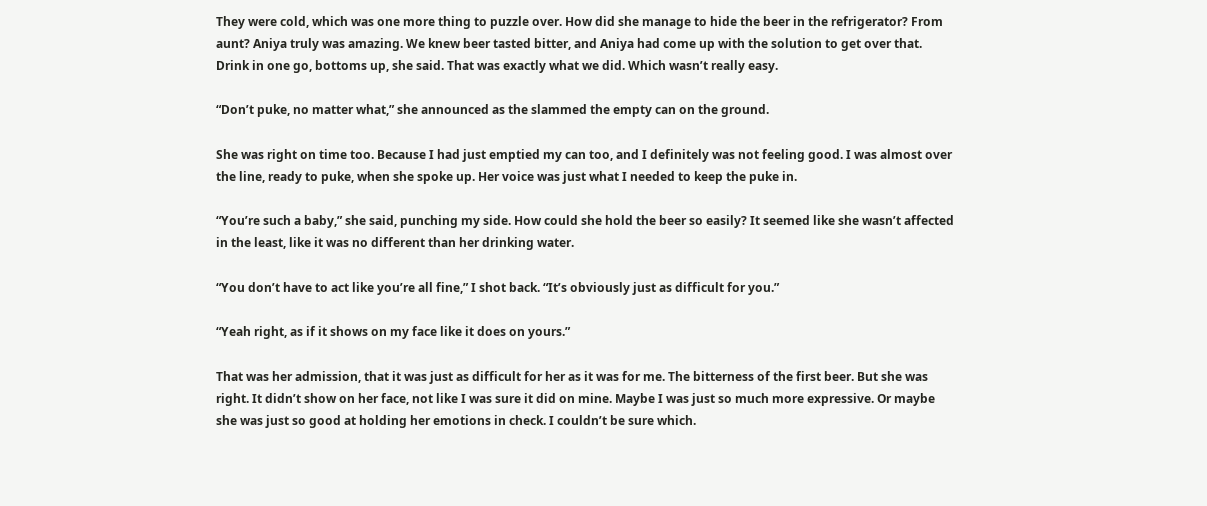They were cold, which was one more thing to puzzle over. How did she manage to hide the beer in the refrigerator? From aunt? Aniya truly was amazing. We knew beer tasted bitter, and Aniya had come up with the solution to get over that. Drink in one go, bottoms up, she said. That was exactly what we did. Which wasn’t really easy.

“Don’t puke, no matter what,” she announced as the slammed the empty can on the ground.

She was right on time too. Because I had just emptied my can too, and I definitely was not feeling good. I was almost over the line, ready to puke, when she spoke up. Her voice was just what I needed to keep the puke in.

“You’re such a baby,” she said, punching my side. How could she hold the beer so easily? It seemed like she wasn’t affected in the least, like it was no different than her drinking water.

“You don’t have to act like you’re all fine,” I shot back. “It’s obviously just as difficult for you.”

“Yeah right, as if it shows on my face like it does on yours.”

That was her admission, that it was just as difficult for her as it was for me. The bitterness of the first beer. But she was right. It didn’t show on her face, not like I was sure it did on mine. Maybe I was just so much more expressive. Or maybe she was just so good at holding her emotions in check. I couldn’t be sure which.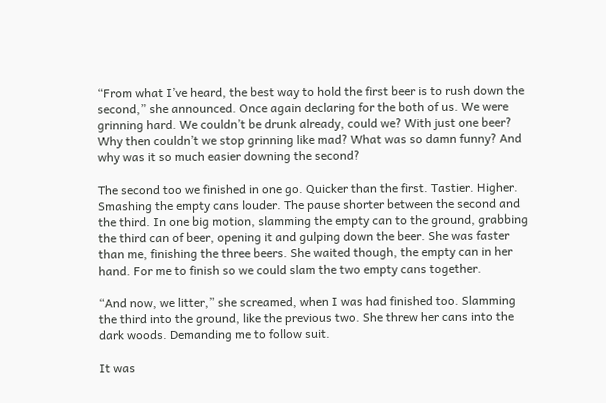“From what I’ve heard, the best way to hold the first beer is to rush down the second,” she announced. Once again declaring for the both of us. We were grinning hard. We couldn’t be drunk already, could we? With just one beer? Why then couldn’t we stop grinning like mad? What was so damn funny? And why was it so much easier downing the second?

The second too we finished in one go. Quicker than the first. Tastier. Higher. Smashing the empty cans louder. The pause shorter between the second and the third. In one big motion, slamming the empty can to the ground, grabbing the third can of beer, opening it and gulping down the beer. She was faster than me, finishing the three beers. She waited though, the empty can in her hand. For me to finish so we could slam the two empty cans together.

“And now, we litter,” she screamed, when I was had finished too. Slamming the third into the ground, like the previous two. She threw her cans into the dark woods. Demanding me to follow suit.

It was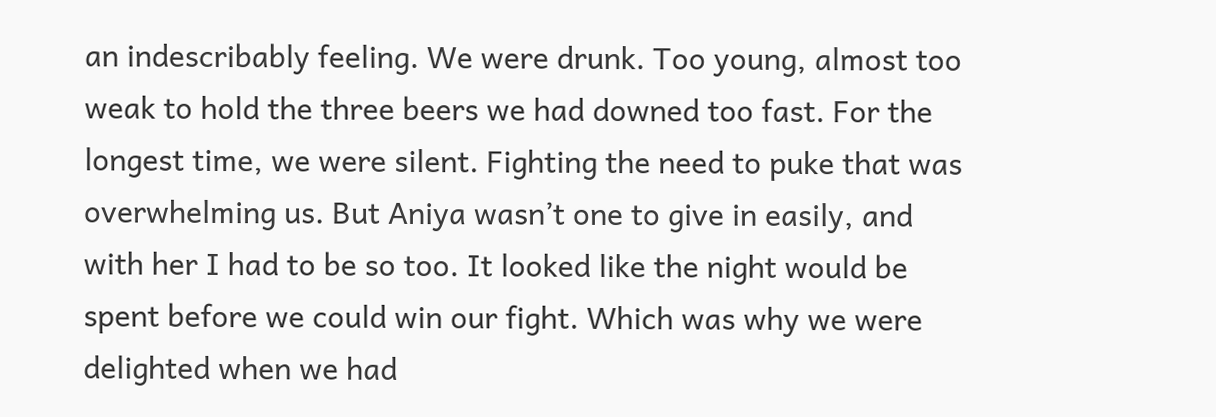an indescribably feeling. We were drunk. Too young, almost too weak to hold the three beers we had downed too fast. For the longest time, we were silent. Fighting the need to puke that was overwhelming us. But Aniya wasn’t one to give in easily, and with her I had to be so too. It looked like the night would be spent before we could win our fight. Which was why we were delighted when we had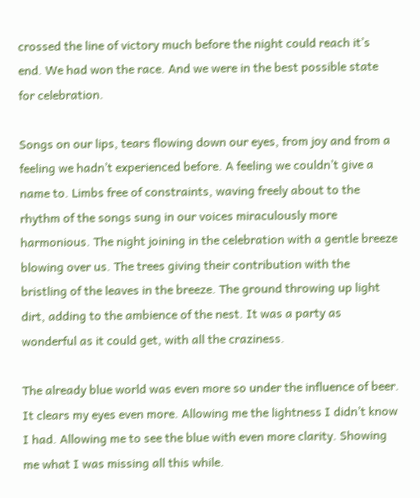crossed the line of victory much before the night could reach it’s end. We had won the race. And we were in the best possible state for celebration.

Songs on our lips, tears flowing down our eyes, from joy and from a feeling we hadn’t experienced before. A feeling we couldn’t give a name to. Limbs free of constraints, waving freely about to the rhythm of the songs sung in our voices miraculously more harmonious. The night joining in the celebration with a gentle breeze blowing over us. The trees giving their contribution with the bristling of the leaves in the breeze. The ground throwing up light dirt, adding to the ambience of the nest. It was a party as wonderful as it could get, with all the craziness.

The already blue world was even more so under the influence of beer. It clears my eyes even more. Allowing me the lightness I didn’t know I had. Allowing me to see the blue with even more clarity. Showing me what I was missing all this while.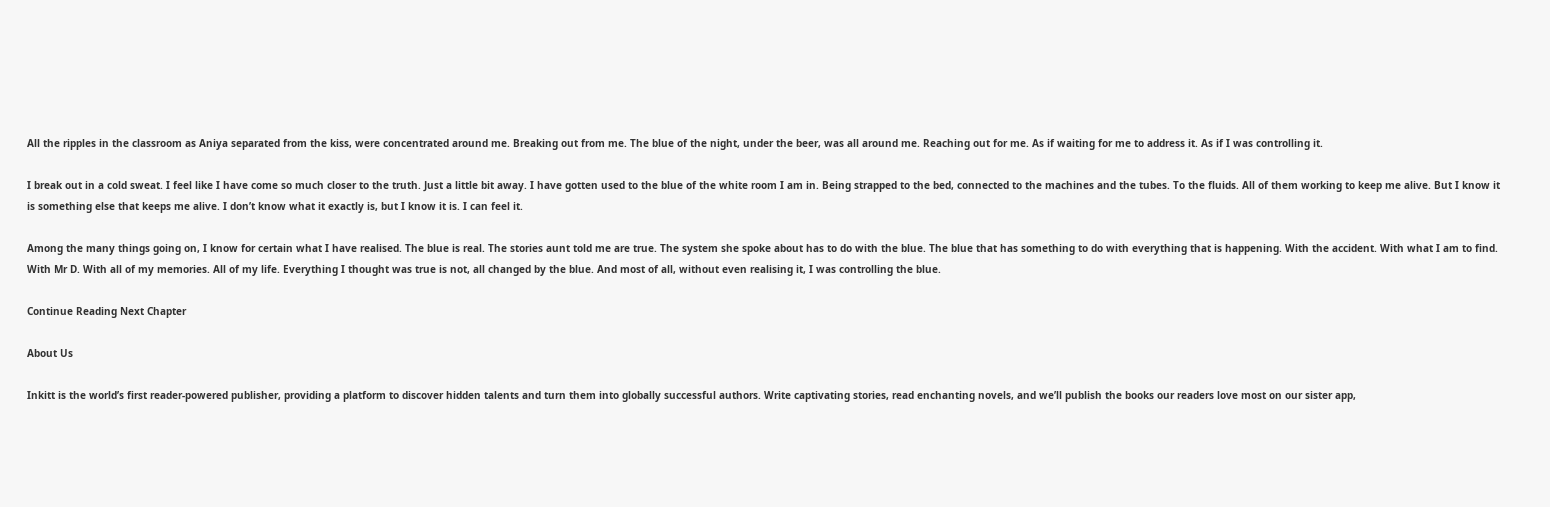All the ripples in the classroom as Aniya separated from the kiss, were concentrated around me. Breaking out from me. The blue of the night, under the beer, was all around me. Reaching out for me. As if waiting for me to address it. As if I was controlling it.

I break out in a cold sweat. I feel like I have come so much closer to the truth. Just a little bit away. I have gotten used to the blue of the white room I am in. Being strapped to the bed, connected to the machines and the tubes. To the fluids. All of them working to keep me alive. But I know it is something else that keeps me alive. I don’t know what it exactly is, but I know it is. I can feel it.

Among the many things going on, I know for certain what I have realised. The blue is real. The stories aunt told me are true. The system she spoke about has to do with the blue. The blue that has something to do with everything that is happening. With the accident. With what I am to find. With Mr D. With all of my memories. All of my life. Everything I thought was true is not, all changed by the blue. And most of all, without even realising it, I was controlling the blue.

Continue Reading Next Chapter

About Us

Inkitt is the world’s first reader-powered publisher, providing a platform to discover hidden talents and turn them into globally successful authors. Write captivating stories, read enchanting novels, and we’ll publish the books our readers love most on our sister app,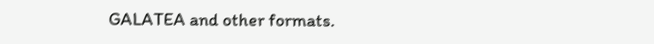GALATEA and other formats.